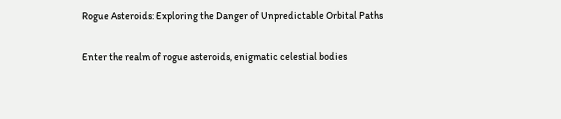Rogue Asteroids: Exploring the Danger of Unpredictable Orbital Paths

Enter the realm of rogue asteroids, enigmatic celestial bodies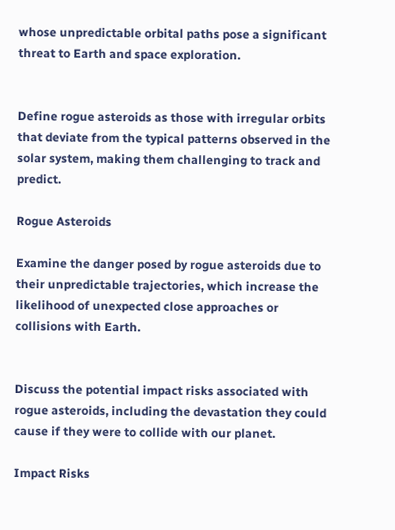whose unpredictable orbital paths pose a significant threat to Earth and space exploration.


Define rogue asteroids as those with irregular orbits that deviate from the typical patterns observed in the solar system, making them challenging to track and predict.

Rogue Asteroids

Examine the danger posed by rogue asteroids due to their unpredictable trajectories, which increase the likelihood of unexpected close approaches or collisions with Earth.


Discuss the potential impact risks associated with rogue asteroids, including the devastation they could cause if they were to collide with our planet.

Impact Risks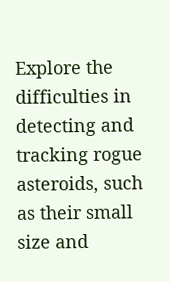Explore the difficulties in detecting and tracking rogue asteroids, such as their small size and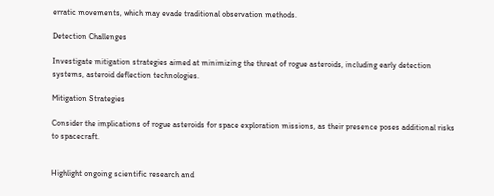erratic movements, which may evade traditional observation methods.

Detection Challenges

Investigate mitigation strategies aimed at minimizing the threat of rogue asteroids, including early detection systems, asteroid deflection technologies.

Mitigation Strategies

Consider the implications of rogue asteroids for space exploration missions, as their presence poses additional risks to spacecraft.


Highlight ongoing scientific research and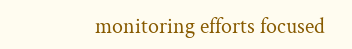monitoring efforts focused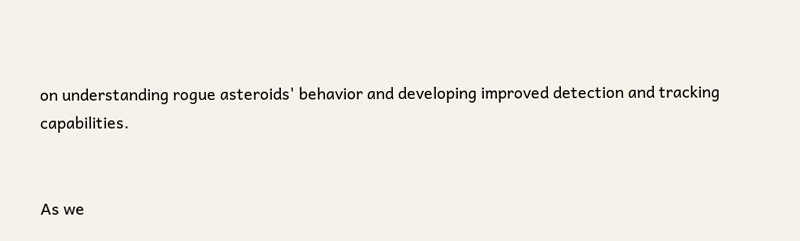on understanding rogue asteroids' behavior and developing improved detection and tracking capabilities.


As we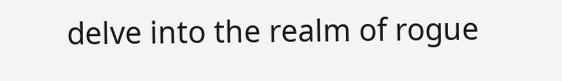delve into the realm of rogue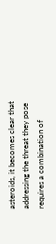asteroids, it becomes clear that addressing the threat they pose requires a combination of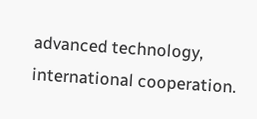advanced technology, international cooperation.